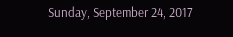Sunday, September 24, 2017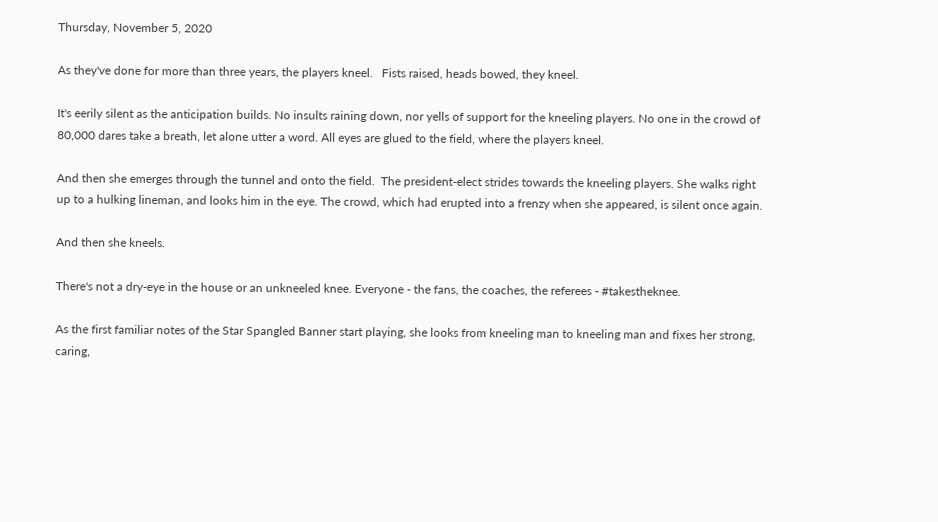Thursday, November 5, 2020

As they've done for more than three years, the players kneel.   Fists raised, heads bowed, they kneel.

It's eerily silent as the anticipation builds. No insults raining down, nor yells of support for the kneeling players. No one in the crowd of 80,000 dares take a breath, let alone utter a word. All eyes are glued to the field, where the players kneel.

And then she emerges through the tunnel and onto the field.  The president-elect strides towards the kneeling players. She walks right up to a hulking lineman, and looks him in the eye. The crowd, which had erupted into a frenzy when she appeared, is silent once again.

And then she kneels.

There's not a dry-eye in the house or an unkneeled knee. Everyone - the fans, the coaches, the referees - #takestheknee.

As the first familiar notes of the Star Spangled Banner start playing, she looks from kneeling man to kneeling man and fixes her strong, caring,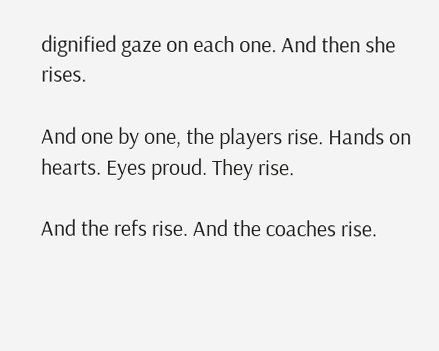dignified gaze on each one. And then she rises.

And one by one, the players rise. Hands on hearts. Eyes proud. They rise.

And the refs rise. And the coaches rise.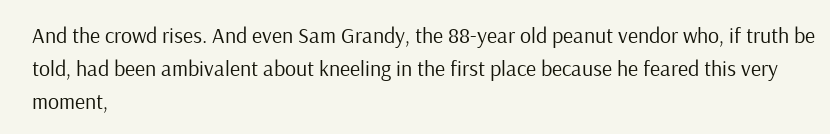And the crowd rises. And even Sam Grandy, the 88-year old peanut vendor who, if truth be told, had been ambivalent about kneeling in the first place because he feared this very moment,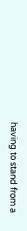having to stand from a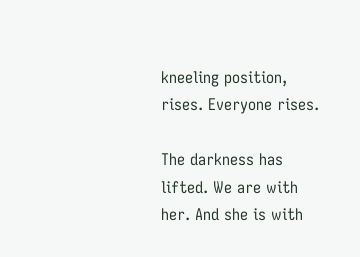kneeling position, rises. Everyone rises.

The darkness has lifted. We are with her. And she is with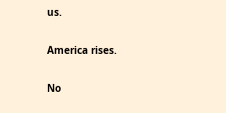us.

America rises.

No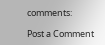comments:

Post a Comment